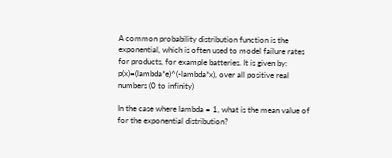A common probability distribution function is the exponential, which is often used to model failure rates for products, for example batteries. It is given by:
p(x)=(lambda*e)^(-lambda*x), over all positive real numbers (0 to infinity)

In the case where lambda = 1, what is the mean value of for the exponential distribution?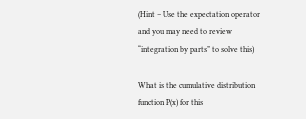(Hint – Use the expectation operator and you may need to review “integration by parts” to solve this)

What is the cumulative distribution function P(x) for this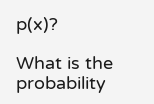p(x)?

What is the probability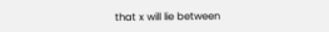that x will lie between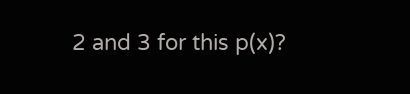2 and 3 for this p(x)?